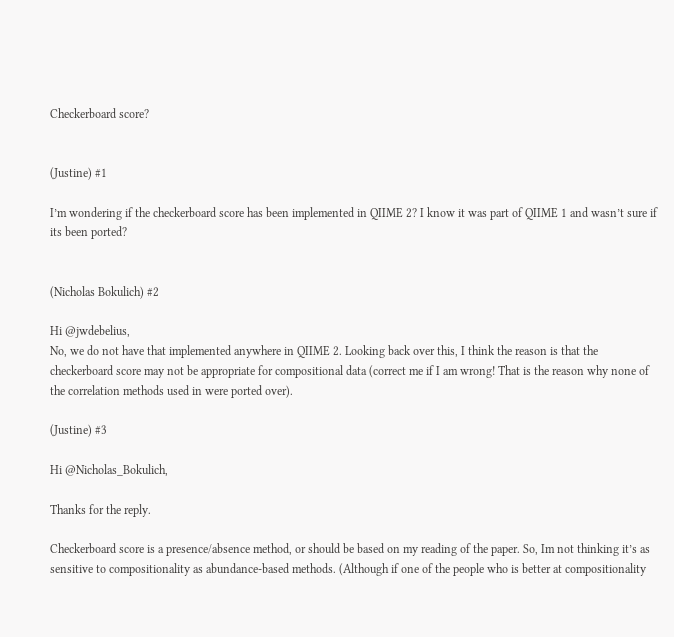Checkerboard score?


(Justine) #1

I’m wondering if the checkerboard score has been implemented in QIIME 2? I know it was part of QIIME 1 and wasn’t sure if its been ported?


(Nicholas Bokulich) #2

Hi @jwdebelius,
No, we do not have that implemented anywhere in QIIME 2. Looking back over this, I think the reason is that the checkerboard score may not be appropriate for compositional data (correct me if I am wrong! That is the reason why none of the correlation methods used in were ported over).

(Justine) #3

Hi @Nicholas_Bokulich,

Thanks for the reply.

Checkerboard score is a presence/absence method, or should be based on my reading of the paper. So, Im not thinking it’s as sensitive to compositionality as abundance-based methods. (Although if one of the people who is better at compositionality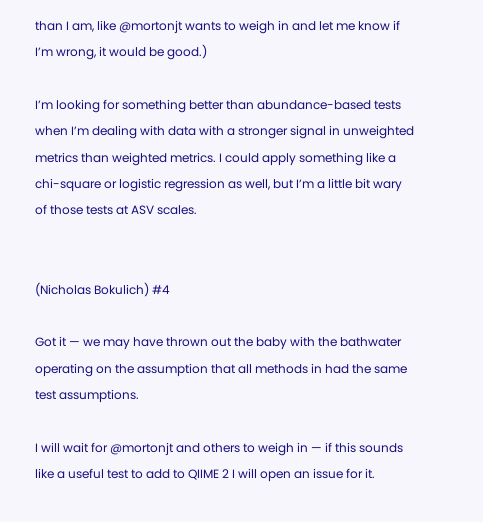than I am, like @mortonjt wants to weigh in and let me know if I’m wrong, it would be good.)

I’m looking for something better than abundance-based tests when I’m dealing with data with a stronger signal in unweighted metrics than weighted metrics. I could apply something like a chi-square or logistic regression as well, but I’m a little bit wary of those tests at ASV scales.


(Nicholas Bokulich) #4

Got it — we may have thrown out the baby with the bathwater operating on the assumption that all methods in had the same test assumptions.

I will wait for @mortonjt and others to weigh in — if this sounds like a useful test to add to QIIME 2 I will open an issue for it.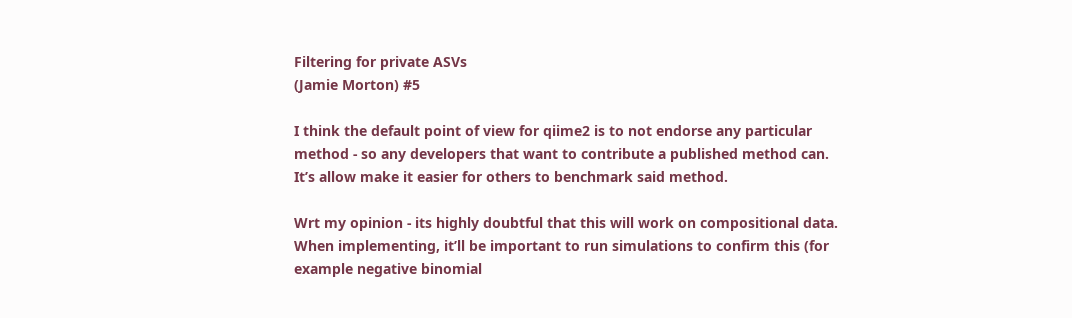Filtering for private ASVs
(Jamie Morton) #5

I think the default point of view for qiime2 is to not endorse any particular method - so any developers that want to contribute a published method can. It’s allow make it easier for others to benchmark said method.

Wrt my opinion - its highly doubtful that this will work on compositional data. When implementing, it’ll be important to run simulations to confirm this (for example negative binomial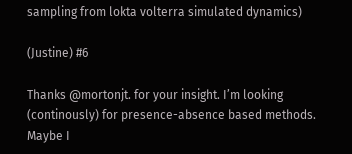sampling from lokta volterra simulated dynamics)

(Justine) #6

Thanks @mortonjt. for your insight. I’m looking (continously) for presence-absence based methods. Maybe I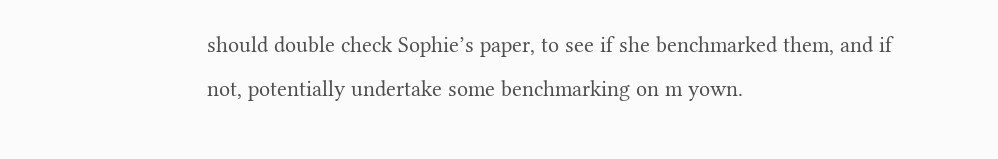should double check Sophie’s paper, to see if she benchmarked them, and if not, potentially undertake some benchmarking on m yown.